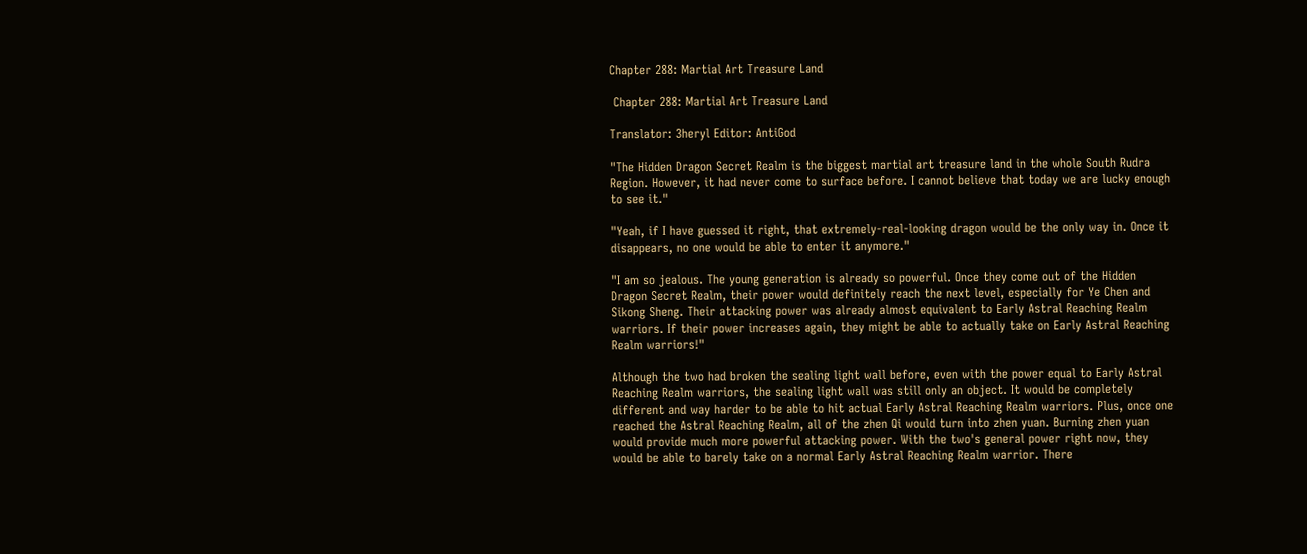Chapter 288: Martial Art Treasure Land

 Chapter 288: Martial Art Treasure Land

Translator: 3heryl Editor: AntiGod

"The Hidden Dragon Secret Realm is the biggest martial art treasure land in the whole South Rudra Region. However, it had never come to surface before. I cannot believe that today we are lucky enough to see it."

"Yeah, if I have guessed it right, that extremely-real-looking dragon would be the only way in. Once it disappears, no one would be able to enter it anymore."

"I am so jealous. The young generation is already so powerful. Once they come out of the Hidden Dragon Secret Realm, their power would definitely reach the next level, especially for Ye Chen and Sikong Sheng. Their attacking power was already almost equivalent to Early Astral Reaching Realm warriors. If their power increases again, they might be able to actually take on Early Astral Reaching Realm warriors!"

Although the two had broken the sealing light wall before, even with the power equal to Early Astral Reaching Realm warriors, the sealing light wall was still only an object. It would be completely different and way harder to be able to hit actual Early Astral Reaching Realm warriors. Plus, once one reached the Astral Reaching Realm, all of the zhen Qi would turn into zhen yuan. Burning zhen yuan would provide much more powerful attacking power. With the two's general power right now, they would be able to barely take on a normal Early Astral Reaching Realm warrior. There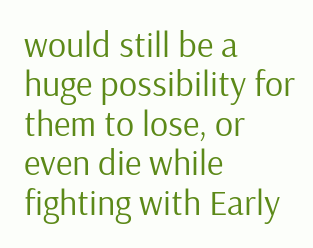would still be a huge possibility for them to lose, or even die while fighting with Early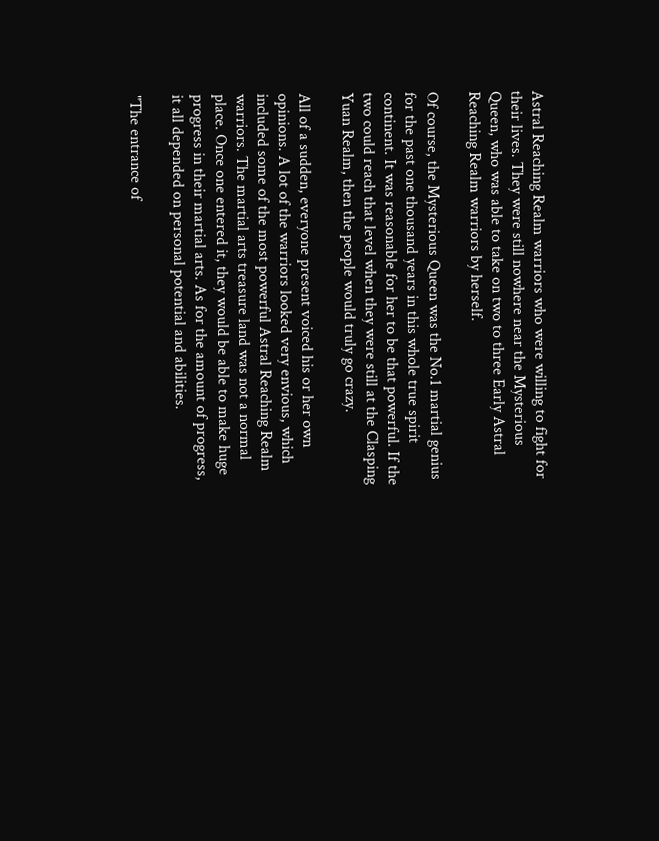Astral Reaching Realm warriors who were willing to fight for their lives. They were still nowhere near the Mysterious Queen, who was able to take on two to three Early Astral Reaching Realm warriors by herself.

Of course, the Mysterious Queen was the No.1 martial genius for the past one thousand years in this whole true spirit continent. It was reasonable for her to be that powerful. If the two could reach that level when they were still at the Clasping Yuan Realm, then the people would truly go crazy.

All of a sudden, everyone present voiced his or her own opinions. A lot of the warriors looked very envious, which included some of the most powerful Astral Reaching Realm warriors. The martial arts treasure land was not a normal place. Once one entered it, they would be able to make huge progress in their martial arts. As for the amount of progress, it all depended on personal potential and abilities.

"The entrance of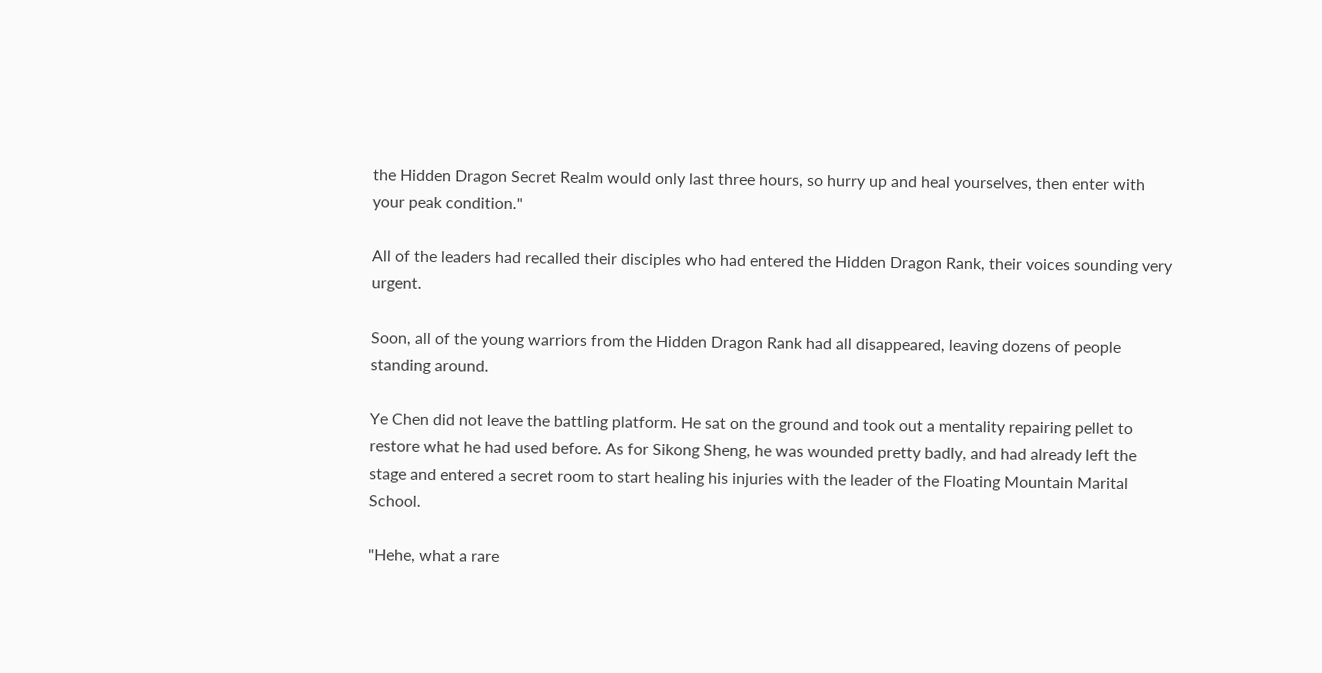the Hidden Dragon Secret Realm would only last three hours, so hurry up and heal yourselves, then enter with your peak condition."

All of the leaders had recalled their disciples who had entered the Hidden Dragon Rank, their voices sounding very urgent.

Soon, all of the young warriors from the Hidden Dragon Rank had all disappeared, leaving dozens of people standing around.

Ye Chen did not leave the battling platform. He sat on the ground and took out a mentality repairing pellet to restore what he had used before. As for Sikong Sheng, he was wounded pretty badly, and had already left the stage and entered a secret room to start healing his injuries with the leader of the Floating Mountain Marital School.

"Hehe, what a rare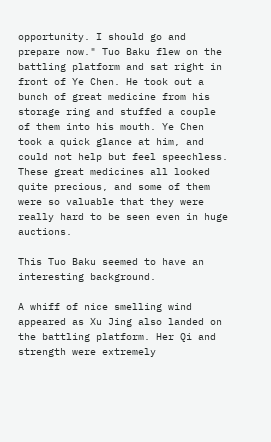opportunity. I should go and prepare now." Tuo Baku flew on the battling platform and sat right in front of Ye Chen. He took out a bunch of great medicine from his storage ring and stuffed a couple of them into his mouth. Ye Chen took a quick glance at him, and could not help but feel speechless. These great medicines all looked quite precious, and some of them were so valuable that they were really hard to be seen even in huge auctions.

This Tuo Baku seemed to have an interesting background.

A whiff of nice smelling wind appeared as Xu Jing also landed on the battling platform. Her Qi and strength were extremely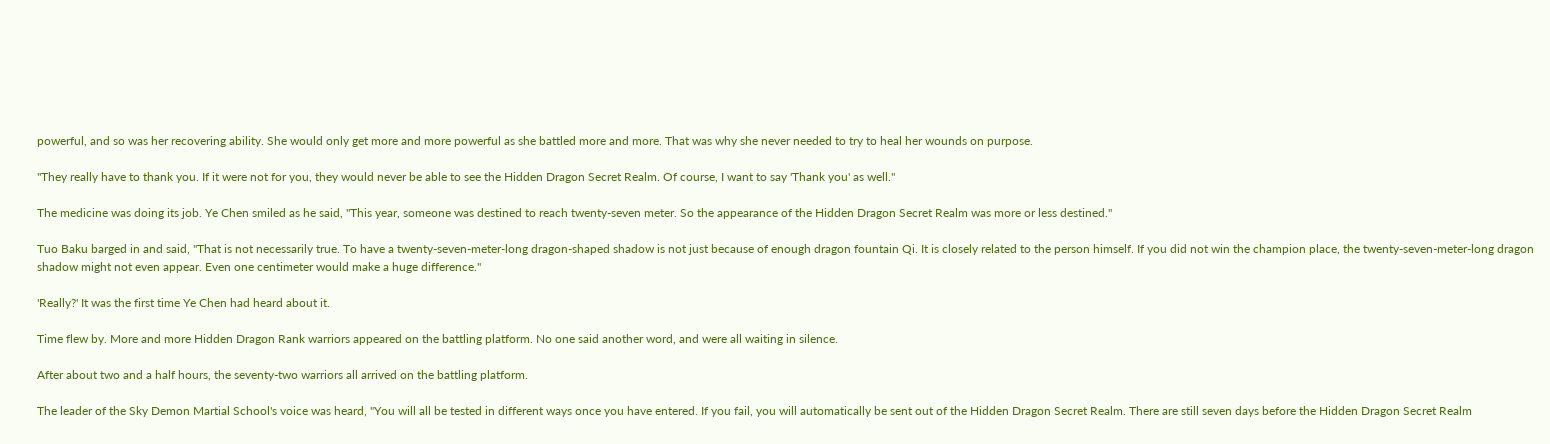powerful, and so was her recovering ability. She would only get more and more powerful as she battled more and more. That was why she never needed to try to heal her wounds on purpose.

"They really have to thank you. If it were not for you, they would never be able to see the Hidden Dragon Secret Realm. Of course, I want to say 'Thank you' as well."

The medicine was doing its job. Ye Chen smiled as he said, "This year, someone was destined to reach twenty-seven meter. So the appearance of the Hidden Dragon Secret Realm was more or less destined."

Tuo Baku barged in and said, "That is not necessarily true. To have a twenty-seven-meter-long dragon-shaped shadow is not just because of enough dragon fountain Qi. It is closely related to the person himself. If you did not win the champion place, the twenty-seven-meter-long dragon shadow might not even appear. Even one centimeter would make a huge difference."

'Really?' It was the first time Ye Chen had heard about it.

Time flew by. More and more Hidden Dragon Rank warriors appeared on the battling platform. No one said another word, and were all waiting in silence.

After about two and a half hours, the seventy-two warriors all arrived on the battling platform.

The leader of the Sky Demon Martial School's voice was heard, "You will all be tested in different ways once you have entered. If you fail, you will automatically be sent out of the Hidden Dragon Secret Realm. There are still seven days before the Hidden Dragon Secret Realm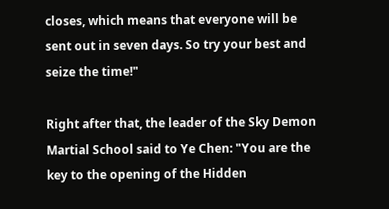closes, which means that everyone will be sent out in seven days. So try your best and seize the time!"

Right after that, the leader of the Sky Demon Martial School said to Ye Chen: "You are the key to the opening of the Hidden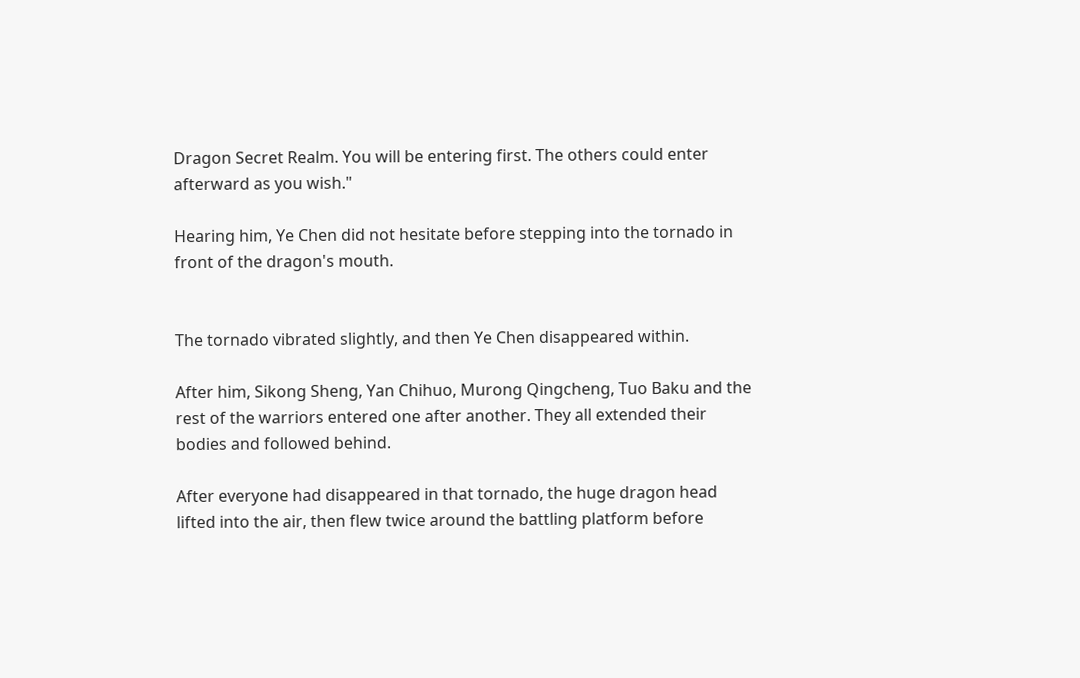Dragon Secret Realm. You will be entering first. The others could enter afterward as you wish."

Hearing him, Ye Chen did not hesitate before stepping into the tornado in front of the dragon's mouth.


The tornado vibrated slightly, and then Ye Chen disappeared within.

After him, Sikong Sheng, Yan Chihuo, Murong Qingcheng, Tuo Baku and the rest of the warriors entered one after another. They all extended their bodies and followed behind.

After everyone had disappeared in that tornado, the huge dragon head lifted into the air, then flew twice around the battling platform before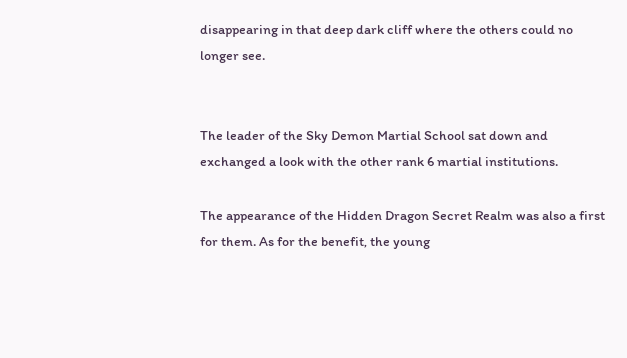disappearing in that deep dark cliff where the others could no longer see.


The leader of the Sky Demon Martial School sat down and exchanged a look with the other rank 6 martial institutions.

The appearance of the Hidden Dragon Secret Realm was also a first for them. As for the benefit, the young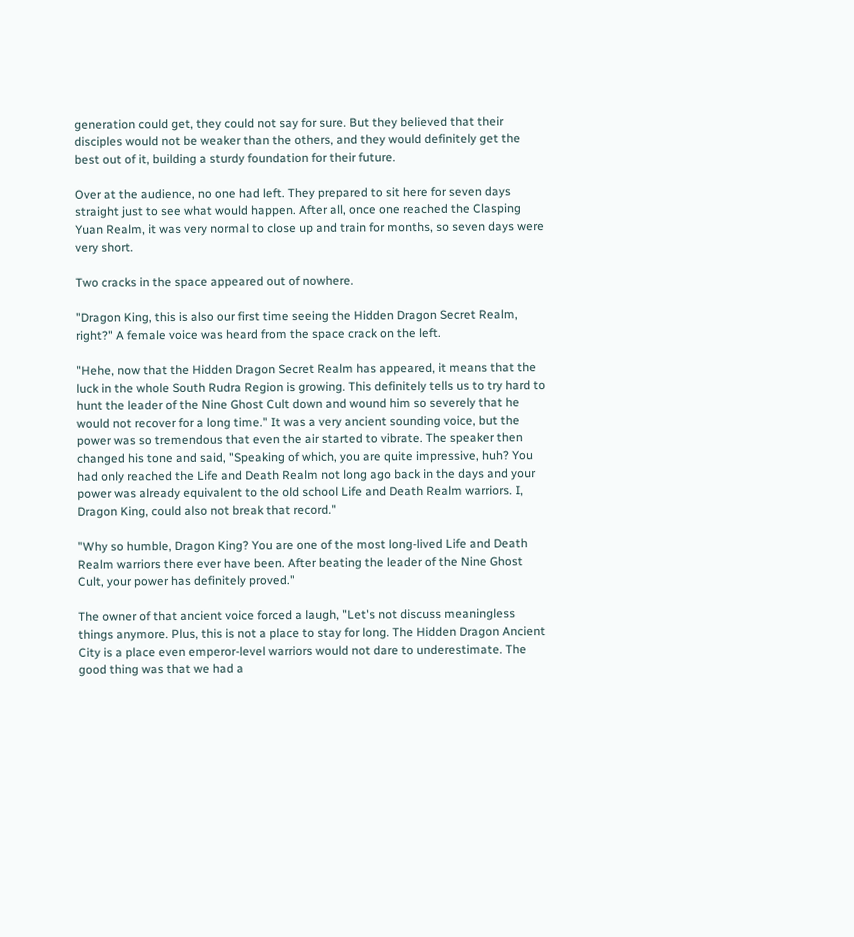generation could get, they could not say for sure. But they believed that their disciples would not be weaker than the others, and they would definitely get the best out of it, building a sturdy foundation for their future.

Over at the audience, no one had left. They prepared to sit here for seven days straight just to see what would happen. After all, once one reached the Clasping Yuan Realm, it was very normal to close up and train for months, so seven days were very short.

Two cracks in the space appeared out of nowhere.

"Dragon King, this is also our first time seeing the Hidden Dragon Secret Realm, right?" A female voice was heard from the space crack on the left.

"Hehe, now that the Hidden Dragon Secret Realm has appeared, it means that the luck in the whole South Rudra Region is growing. This definitely tells us to try hard to hunt the leader of the Nine Ghost Cult down and wound him so severely that he would not recover for a long time." It was a very ancient sounding voice, but the power was so tremendous that even the air started to vibrate. The speaker then changed his tone and said, "Speaking of which, you are quite impressive, huh? You had only reached the Life and Death Realm not long ago back in the days and your power was already equivalent to the old school Life and Death Realm warriors. I, Dragon King, could also not break that record."

"Why so humble, Dragon King? You are one of the most long-lived Life and Death Realm warriors there ever have been. After beating the leader of the Nine Ghost Cult, your power has definitely proved."

The owner of that ancient voice forced a laugh, "Let's not discuss meaningless things anymore. Plus, this is not a place to stay for long. The Hidden Dragon Ancient City is a place even emperor-level warriors would not dare to underestimate. The good thing was that we had a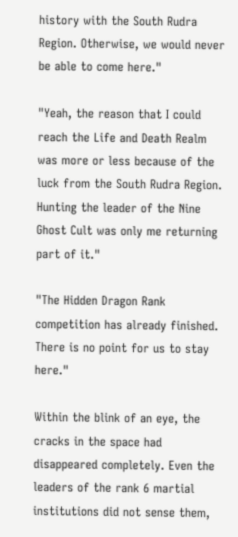history with the South Rudra Region. Otherwise, we would never be able to come here."

"Yeah, the reason that I could reach the Life and Death Realm was more or less because of the luck from the South Rudra Region. Hunting the leader of the Nine Ghost Cult was only me returning part of it."

"The Hidden Dragon Rank competition has already finished. There is no point for us to stay here."

Within the blink of an eye, the cracks in the space had disappeared completely. Even the leaders of the rank 6 martial institutions did not sense them,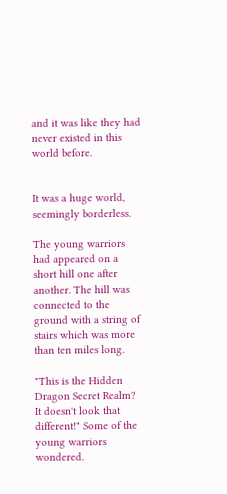and it was like they had never existed in this world before.


It was a huge world, seemingly borderless.

The young warriors had appeared on a short hill one after another. The hill was connected to the ground with a string of stairs which was more than ten miles long.

"This is the Hidden Dragon Secret Realm? It doesn't look that different!" Some of the young warriors wondered.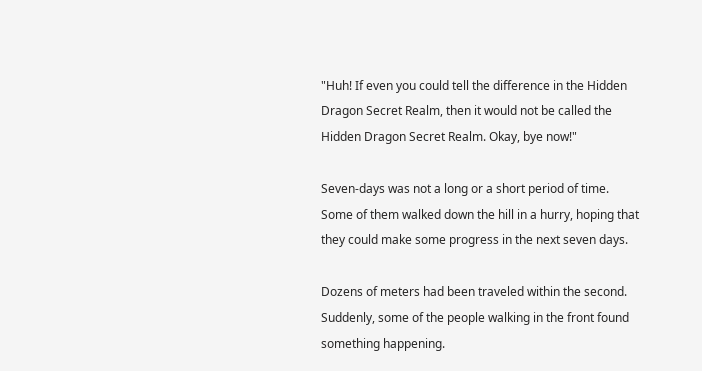"Huh! If even you could tell the difference in the Hidden Dragon Secret Realm, then it would not be called the Hidden Dragon Secret Realm. Okay, bye now!"

Seven-days was not a long or a short period of time. Some of them walked down the hill in a hurry, hoping that they could make some progress in the next seven days.

Dozens of meters had been traveled within the second. Suddenly, some of the people walking in the front found something happening.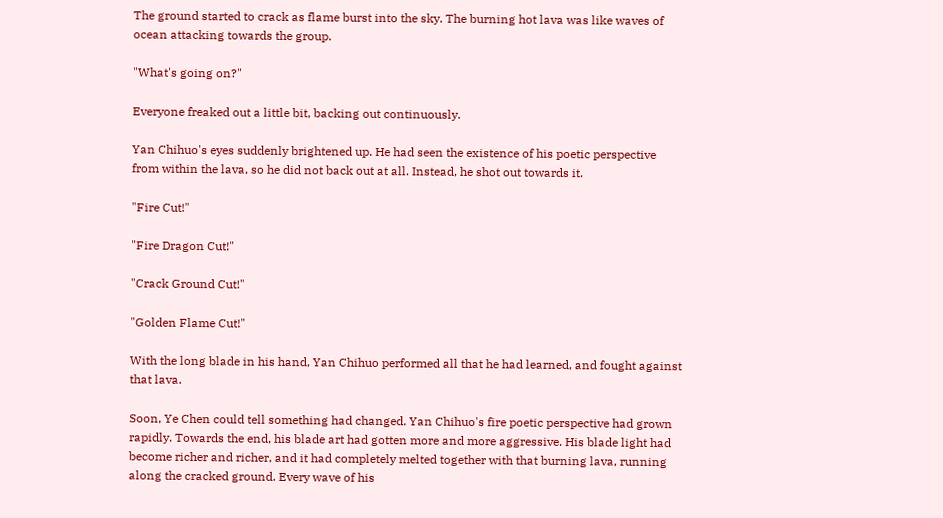The ground started to crack as flame burst into the sky. The burning hot lava was like waves of ocean attacking towards the group.

"What's going on?"

Everyone freaked out a little bit, backing out continuously.

Yan Chihuo's eyes suddenly brightened up. He had seen the existence of his poetic perspective from within the lava, so he did not back out at all. Instead, he shot out towards it.

"Fire Cut!"

"Fire Dragon Cut!"

"Crack Ground Cut!"

"Golden Flame Cut!"

With the long blade in his hand, Yan Chihuo performed all that he had learned, and fought against that lava.

Soon, Ye Chen could tell something had changed. Yan Chihuo's fire poetic perspective had grown rapidly. Towards the end, his blade art had gotten more and more aggressive. His blade light had become richer and richer, and it had completely melted together with that burning lava, running along the cracked ground. Every wave of his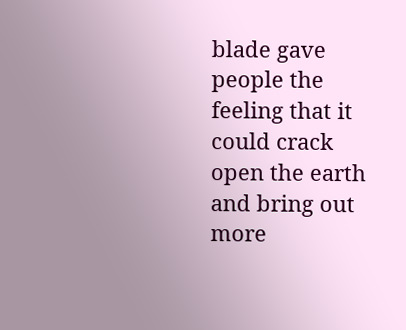blade gave people the feeling that it could crack open the earth and bring out more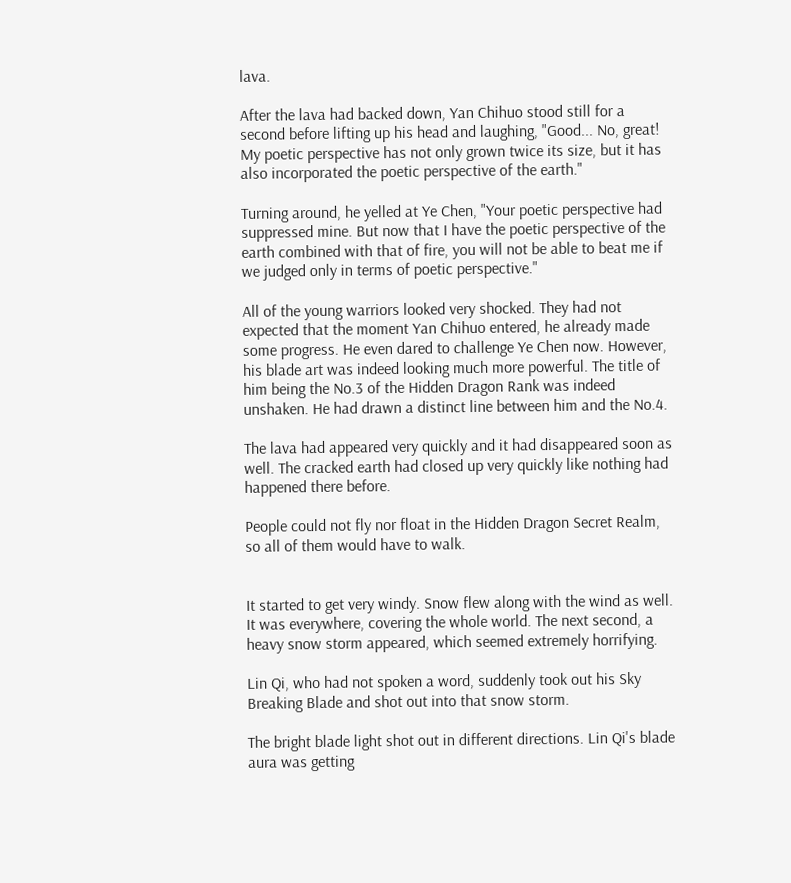lava.

After the lava had backed down, Yan Chihuo stood still for a second before lifting up his head and laughing, "Good... No, great! My poetic perspective has not only grown twice its size, but it has also incorporated the poetic perspective of the earth."

Turning around, he yelled at Ye Chen, "Your poetic perspective had suppressed mine. But now that I have the poetic perspective of the earth combined with that of fire, you will not be able to beat me if we judged only in terms of poetic perspective."

All of the young warriors looked very shocked. They had not expected that the moment Yan Chihuo entered, he already made some progress. He even dared to challenge Ye Chen now. However, his blade art was indeed looking much more powerful. The title of him being the No.3 of the Hidden Dragon Rank was indeed unshaken. He had drawn a distinct line between him and the No.4.

The lava had appeared very quickly and it had disappeared soon as well. The cracked earth had closed up very quickly like nothing had happened there before.

People could not fly nor float in the Hidden Dragon Secret Realm, so all of them would have to walk.


It started to get very windy. Snow flew along with the wind as well. It was everywhere, covering the whole world. The next second, a heavy snow storm appeared, which seemed extremely horrifying.

Lin Qi, who had not spoken a word, suddenly took out his Sky Breaking Blade and shot out into that snow storm.

The bright blade light shot out in different directions. Lin Qi's blade aura was getting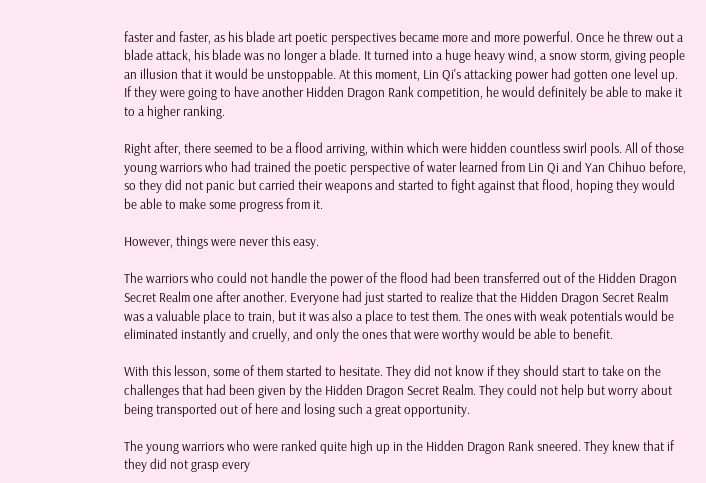faster and faster, as his blade art poetic perspectives became more and more powerful. Once he threw out a blade attack, his blade was no longer a blade. It turned into a huge heavy wind, a snow storm, giving people an illusion that it would be unstoppable. At this moment, Lin Qi's attacking power had gotten one level up. If they were going to have another Hidden Dragon Rank competition, he would definitely be able to make it to a higher ranking.

Right after, there seemed to be a flood arriving, within which were hidden countless swirl pools. All of those young warriors who had trained the poetic perspective of water learned from Lin Qi and Yan Chihuo before, so they did not panic but carried their weapons and started to fight against that flood, hoping they would be able to make some progress from it.

However, things were never this easy.

The warriors who could not handle the power of the flood had been transferred out of the Hidden Dragon Secret Realm one after another. Everyone had just started to realize that the Hidden Dragon Secret Realm was a valuable place to train, but it was also a place to test them. The ones with weak potentials would be eliminated instantly and cruelly, and only the ones that were worthy would be able to benefit.

With this lesson, some of them started to hesitate. They did not know if they should start to take on the challenges that had been given by the Hidden Dragon Secret Realm. They could not help but worry about being transported out of here and losing such a great opportunity.

The young warriors who were ranked quite high up in the Hidden Dragon Rank sneered. They knew that if they did not grasp every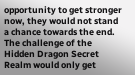opportunity to get stronger now, they would not stand a chance towards the end. The challenge of the Hidden Dragon Secret Realm would only get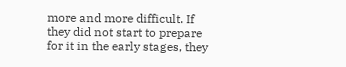more and more difficult. If they did not start to prepare for it in the early stages, they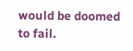would be doomed to fail.